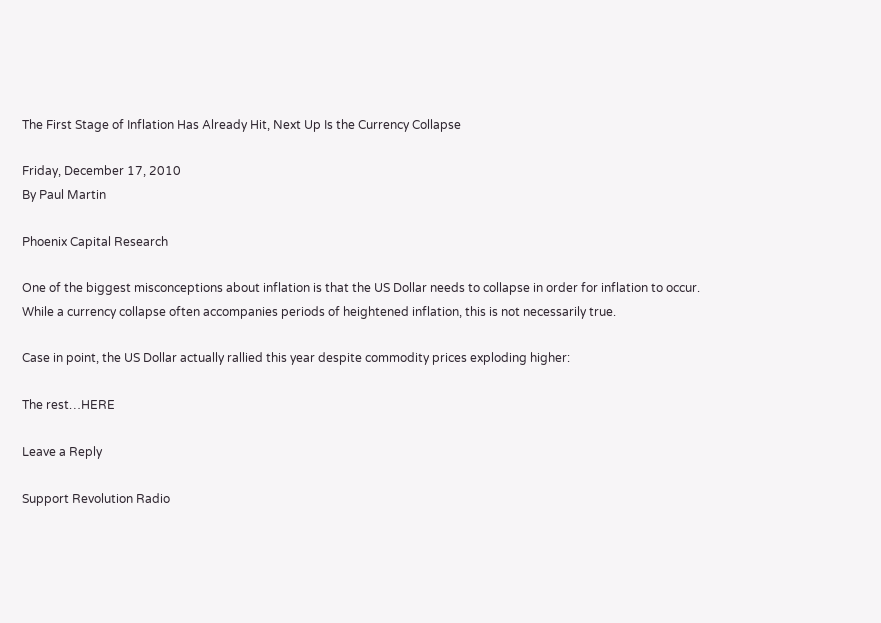The First Stage of Inflation Has Already Hit, Next Up Is the Currency Collapse

Friday, December 17, 2010
By Paul Martin

Phoenix Capital Research

One of the biggest misconceptions about inflation is that the US Dollar needs to collapse in order for inflation to occur. While a currency collapse often accompanies periods of heightened inflation, this is not necessarily true.

Case in point, the US Dollar actually rallied this year despite commodity prices exploding higher:

The rest…HERE

Leave a Reply

Support Revolution Radio